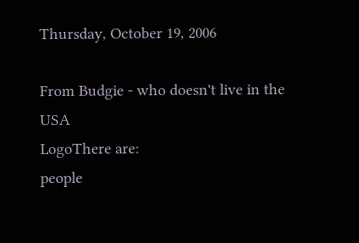Thursday, October 19, 2006

From Budgie - who doesn't live in the USA
LogoThere are:
people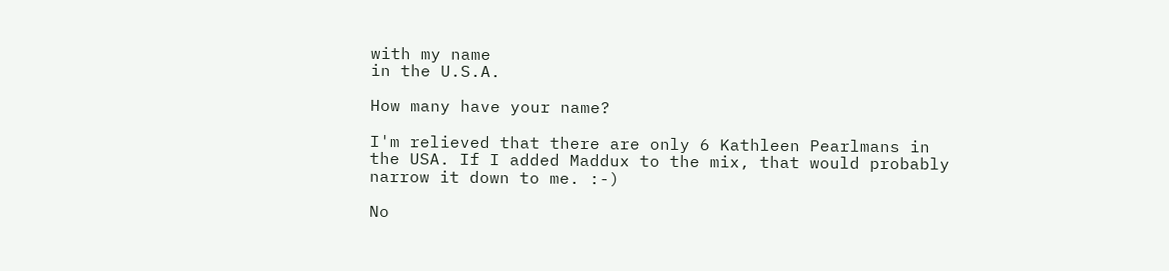with my name
in the U.S.A.

How many have your name?

I'm relieved that there are only 6 Kathleen Pearlmans in the USA. If I added Maddux to the mix, that would probably narrow it down to me. :-)

No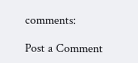comments:

Post a Comment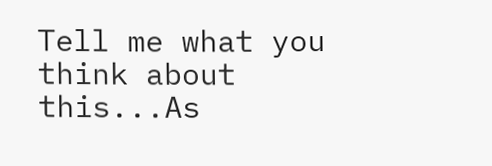Tell me what you think about this...As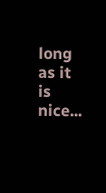long as it is nice...